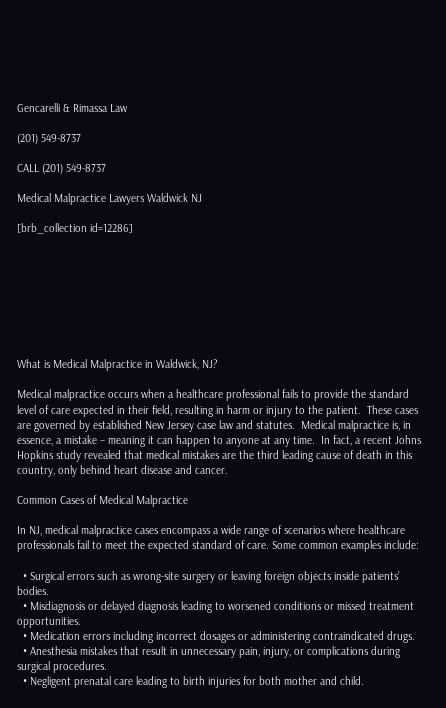Gencarelli & Rimassa Law

(201) 549-8737

CALL (201) 549-8737

Medical Malpractice Lawyers Waldwick NJ

[brb_collection id=12286]








What is Medical Malpractice in Waldwick, NJ?

Medical malpractice occurs when a healthcare professional fails to provide the standard level of care expected in their field, resulting in harm or injury to the patient.  These cases are governed by established New Jersey case law and statutes.  Medical malpractice is, in essence, a mistake – meaning it can happen to anyone at any time.  In fact, a recent Johns Hopkins study revealed that medical mistakes are the third leading cause of death in this country, only behind heart disease and cancer.

Common Cases of Medical Malpractice

In NJ, medical malpractice cases encompass a wide range of scenarios where healthcare professionals fail to meet the expected standard of care. Some common examples include:

  • Surgical errors such as wrong-site surgery or leaving foreign objects inside patients’ bodies.
  • Misdiagnosis or delayed diagnosis leading to worsened conditions or missed treatment opportunities.
  • Medication errors including incorrect dosages or administering contraindicated drugs.
  • Anesthesia mistakes that result in unnecessary pain, injury, or complications during surgical procedures.
  • Negligent prenatal care leading to birth injuries for both mother and child.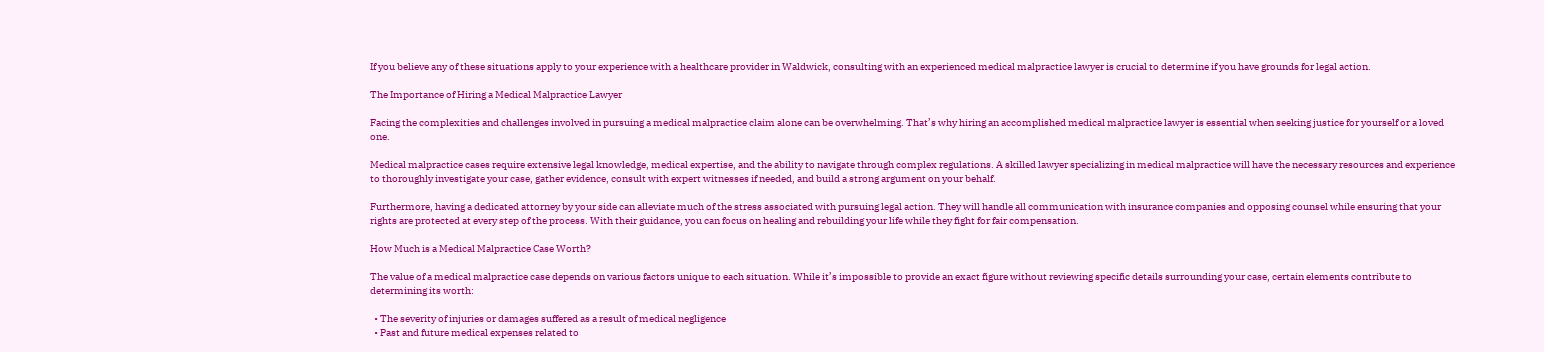If you believe any of these situations apply to your experience with a healthcare provider in Waldwick, consulting with an experienced medical malpractice lawyer is crucial to determine if you have grounds for legal action.

The Importance of Hiring a Medical Malpractice Lawyer

Facing the complexities and challenges involved in pursuing a medical malpractice claim alone can be overwhelming. That’s why hiring an accomplished medical malpractice lawyer is essential when seeking justice for yourself or a loved one.

Medical malpractice cases require extensive legal knowledge, medical expertise, and the ability to navigate through complex regulations. A skilled lawyer specializing in medical malpractice will have the necessary resources and experience to thoroughly investigate your case, gather evidence, consult with expert witnesses if needed, and build a strong argument on your behalf.

Furthermore, having a dedicated attorney by your side can alleviate much of the stress associated with pursuing legal action. They will handle all communication with insurance companies and opposing counsel while ensuring that your rights are protected at every step of the process. With their guidance, you can focus on healing and rebuilding your life while they fight for fair compensation.

How Much is a Medical Malpractice Case Worth?

The value of a medical malpractice case depends on various factors unique to each situation. While it’s impossible to provide an exact figure without reviewing specific details surrounding your case, certain elements contribute to determining its worth:

  • The severity of injuries or damages suffered as a result of medical negligence
  • Past and future medical expenses related to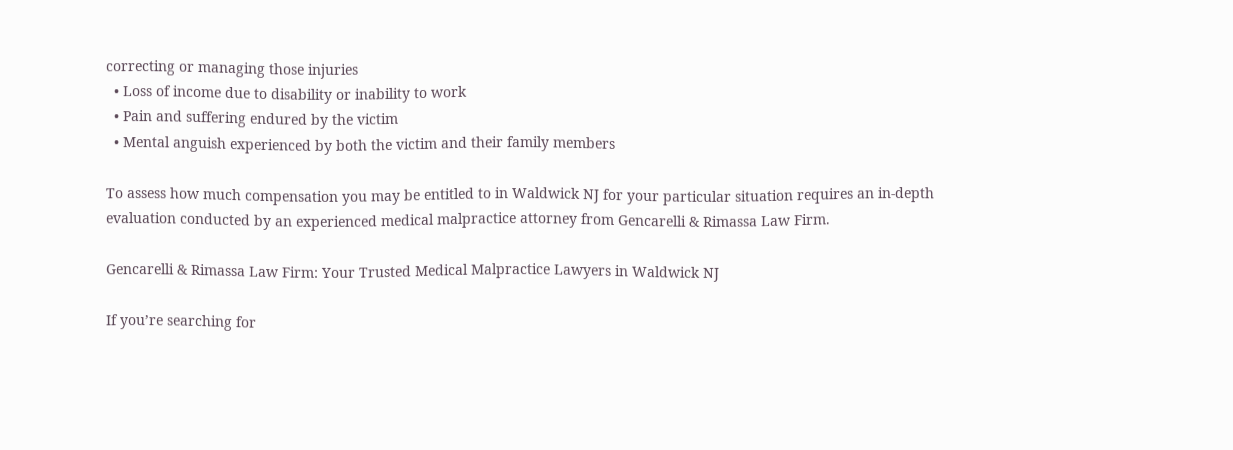correcting or managing those injuries
  • Loss of income due to disability or inability to work
  • Pain and suffering endured by the victim
  • Mental anguish experienced by both the victim and their family members

To assess how much compensation you may be entitled to in Waldwick NJ for your particular situation requires an in-depth evaluation conducted by an experienced medical malpractice attorney from Gencarelli & Rimassa Law Firm.

Gencarelli & Rimassa Law Firm: Your Trusted Medical Malpractice Lawyers in Waldwick NJ

If you’re searching for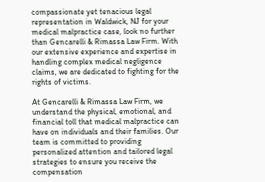compassionate yet tenacious legal representation in Waldwick, NJ for your medical malpractice case, look no further than Gencarelli & Rimassa Law Firm. With our extensive experience and expertise in handling complex medical negligence claims, we are dedicated to fighting for the rights of victims.

At Gencarelli & Rimassa Law Firm, we understand the physical, emotional, and financial toll that medical malpractice can have on individuals and their families. Our team is committed to providing personalized attention and tailored legal strategies to ensure you receive the compensation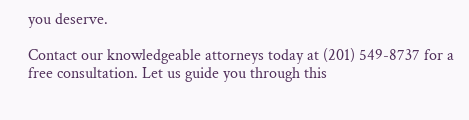you deserve.

Contact our knowledgeable attorneys today at (201) 549-8737 for a free consultation. Let us guide you through this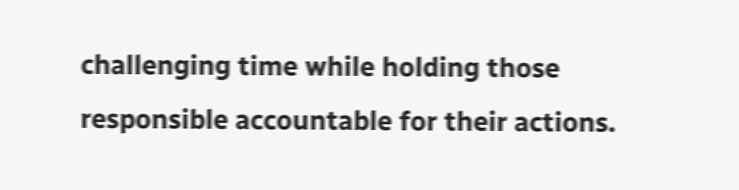challenging time while holding those responsible accountable for their actions.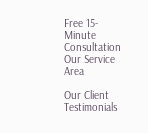Free 15-Minute Consultation
Our Service Area

Our Client Testimonials